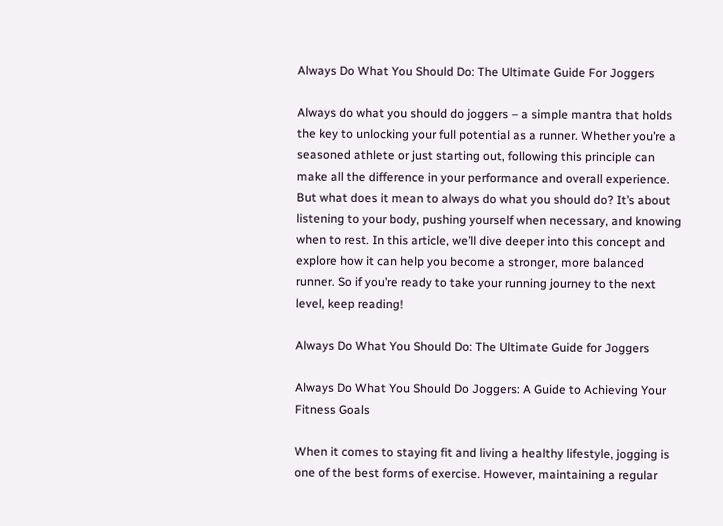Always Do What You Should Do: The Ultimate Guide For Joggers

Always do what you should do joggers – a simple mantra that holds the key to unlocking your full potential as a runner. Whether you’re a seasoned athlete or just starting out, following this principle can make all the difference in your performance and overall experience. But what does it mean to always do what you should do? It’s about listening to your body, pushing yourself when necessary, and knowing when to rest. In this article, we’ll dive deeper into this concept and explore how it can help you become a stronger, more balanced runner. So if you’re ready to take your running journey to the next level, keep reading!

Always Do What You Should Do: The Ultimate Guide for Joggers

Always Do What You Should Do Joggers: A Guide to Achieving Your Fitness Goals

When it comes to staying fit and living a healthy lifestyle, jogging is one of the best forms of exercise. However, maintaining a regular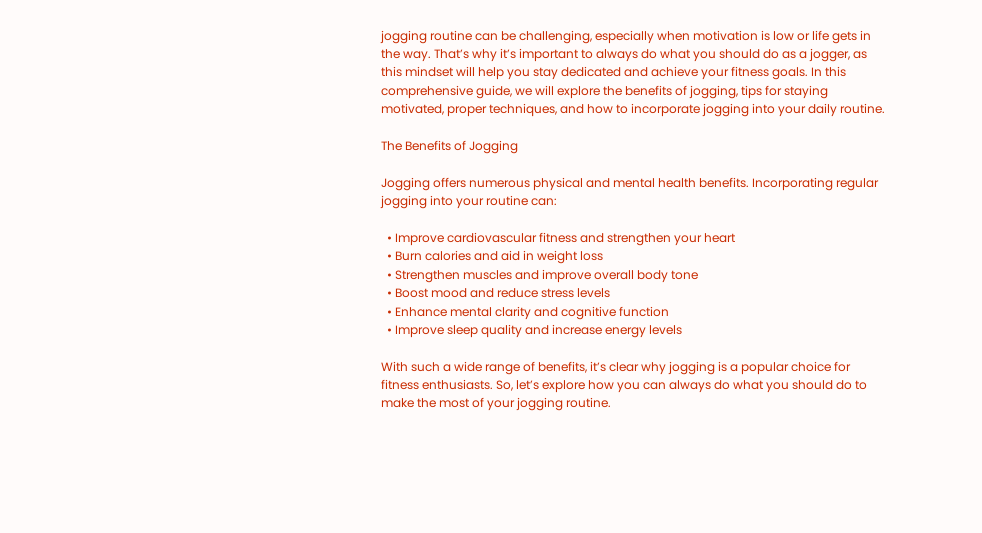jogging routine can be challenging, especially when motivation is low or life gets in the way. That’s why it’s important to always do what you should do as a jogger, as this mindset will help you stay dedicated and achieve your fitness goals. In this comprehensive guide, we will explore the benefits of jogging, tips for staying motivated, proper techniques, and how to incorporate jogging into your daily routine.

The Benefits of Jogging

Jogging offers numerous physical and mental health benefits. Incorporating regular jogging into your routine can:

  • Improve cardiovascular fitness and strengthen your heart
  • Burn calories and aid in weight loss
  • Strengthen muscles and improve overall body tone
  • Boost mood and reduce stress levels
  • Enhance mental clarity and cognitive function
  • Improve sleep quality and increase energy levels

With such a wide range of benefits, it’s clear why jogging is a popular choice for fitness enthusiasts. So, let’s explore how you can always do what you should do to make the most of your jogging routine.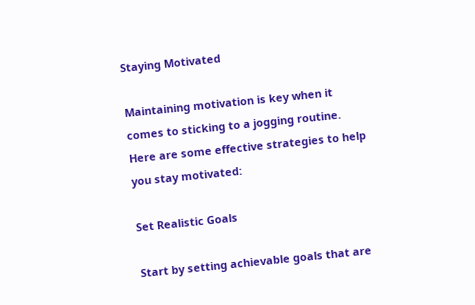Staying Motivated

Maintaining motivation is key when it comes to sticking to a jogging routine. Here are some effective strategies to help you stay motivated:

Set Realistic Goals

Start by setting achievable goals that are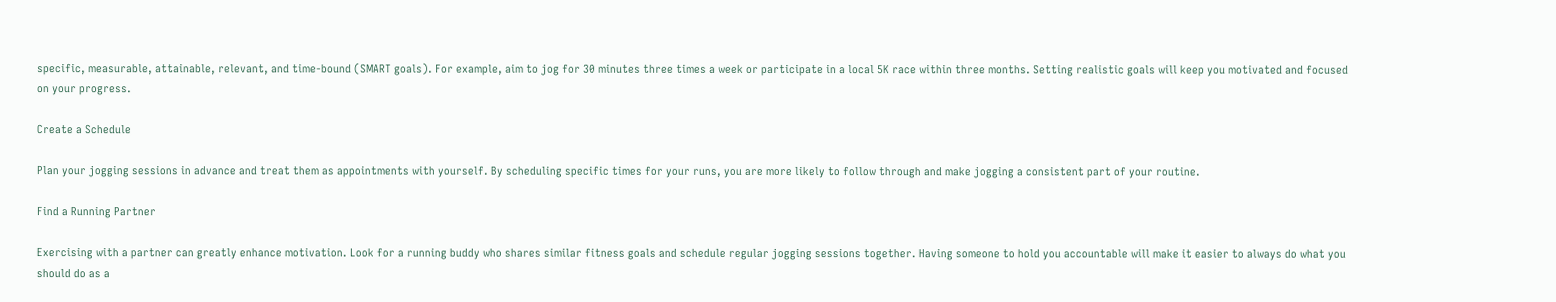specific, measurable, attainable, relevant, and time-bound (SMART goals). For example, aim to jog for 30 minutes three times a week or participate in a local 5K race within three months. Setting realistic goals will keep you motivated and focused on your progress.

Create a Schedule

Plan your jogging sessions in advance and treat them as appointments with yourself. By scheduling specific times for your runs, you are more likely to follow through and make jogging a consistent part of your routine.

Find a Running Partner

Exercising with a partner can greatly enhance motivation. Look for a running buddy who shares similar fitness goals and schedule regular jogging sessions together. Having someone to hold you accountable will make it easier to always do what you should do as a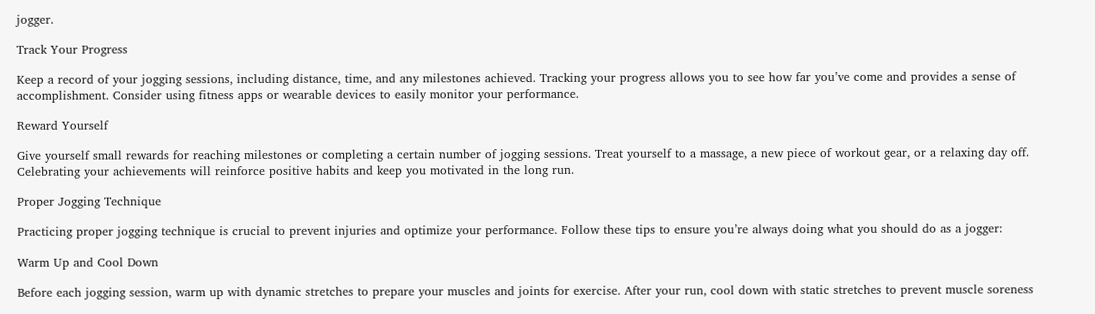jogger.

Track Your Progress

Keep a record of your jogging sessions, including distance, time, and any milestones achieved. Tracking your progress allows you to see how far you’ve come and provides a sense of accomplishment. Consider using fitness apps or wearable devices to easily monitor your performance.

Reward Yourself

Give yourself small rewards for reaching milestones or completing a certain number of jogging sessions. Treat yourself to a massage, a new piece of workout gear, or a relaxing day off. Celebrating your achievements will reinforce positive habits and keep you motivated in the long run.

Proper Jogging Technique

Practicing proper jogging technique is crucial to prevent injuries and optimize your performance. Follow these tips to ensure you’re always doing what you should do as a jogger:

Warm Up and Cool Down

Before each jogging session, warm up with dynamic stretches to prepare your muscles and joints for exercise. After your run, cool down with static stretches to prevent muscle soreness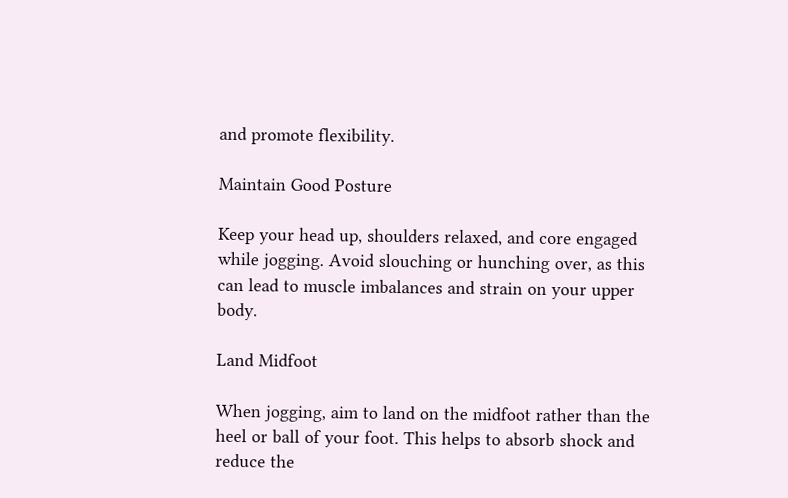and promote flexibility.

Maintain Good Posture

Keep your head up, shoulders relaxed, and core engaged while jogging. Avoid slouching or hunching over, as this can lead to muscle imbalances and strain on your upper body.

Land Midfoot

When jogging, aim to land on the midfoot rather than the heel or ball of your foot. This helps to absorb shock and reduce the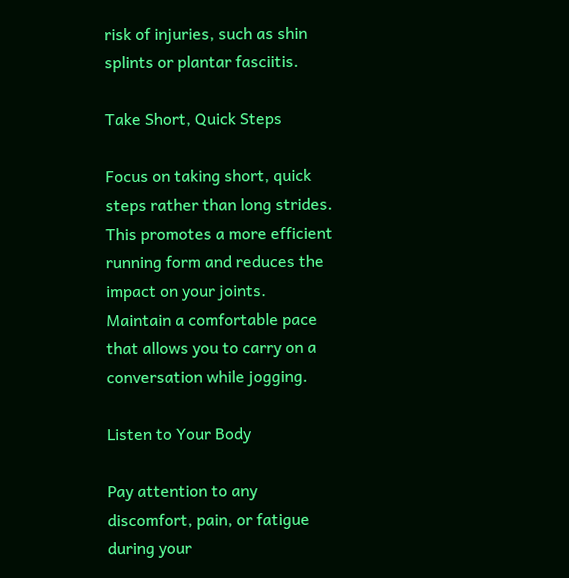risk of injuries, such as shin splints or plantar fasciitis.

Take Short, Quick Steps

Focus on taking short, quick steps rather than long strides. This promotes a more efficient running form and reduces the impact on your joints. Maintain a comfortable pace that allows you to carry on a conversation while jogging.

Listen to Your Body

Pay attention to any discomfort, pain, or fatigue during your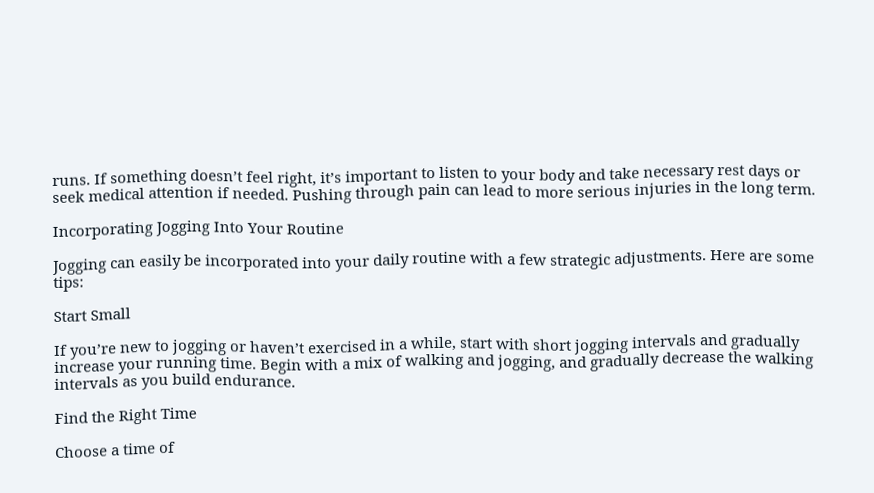runs. If something doesn’t feel right, it’s important to listen to your body and take necessary rest days or seek medical attention if needed. Pushing through pain can lead to more serious injuries in the long term.

Incorporating Jogging Into Your Routine

Jogging can easily be incorporated into your daily routine with a few strategic adjustments. Here are some tips:

Start Small

If you’re new to jogging or haven’t exercised in a while, start with short jogging intervals and gradually increase your running time. Begin with a mix of walking and jogging, and gradually decrease the walking intervals as you build endurance.

Find the Right Time

Choose a time of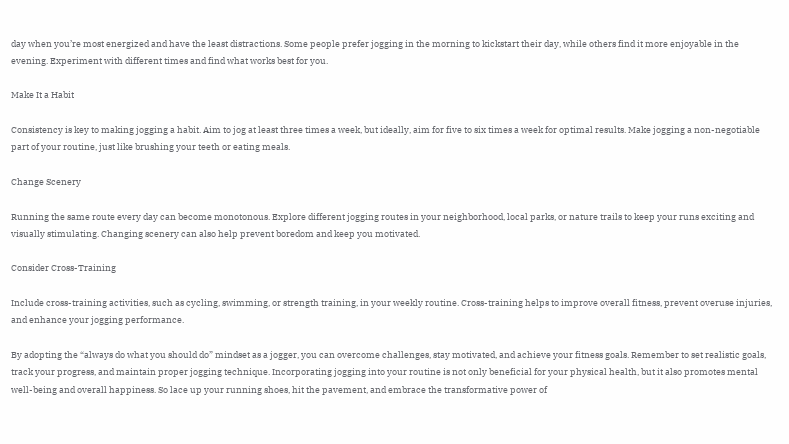day when you’re most energized and have the least distractions. Some people prefer jogging in the morning to kickstart their day, while others find it more enjoyable in the evening. Experiment with different times and find what works best for you.

Make It a Habit

Consistency is key to making jogging a habit. Aim to jog at least three times a week, but ideally, aim for five to six times a week for optimal results. Make jogging a non-negotiable part of your routine, just like brushing your teeth or eating meals.

Change Scenery

Running the same route every day can become monotonous. Explore different jogging routes in your neighborhood, local parks, or nature trails to keep your runs exciting and visually stimulating. Changing scenery can also help prevent boredom and keep you motivated.

Consider Cross-Training

Include cross-training activities, such as cycling, swimming, or strength training, in your weekly routine. Cross-training helps to improve overall fitness, prevent overuse injuries, and enhance your jogging performance.

By adopting the “always do what you should do” mindset as a jogger, you can overcome challenges, stay motivated, and achieve your fitness goals. Remember to set realistic goals, track your progress, and maintain proper jogging technique. Incorporating jogging into your routine is not only beneficial for your physical health, but it also promotes mental well-being and overall happiness. So lace up your running shoes, hit the pavement, and embrace the transformative power of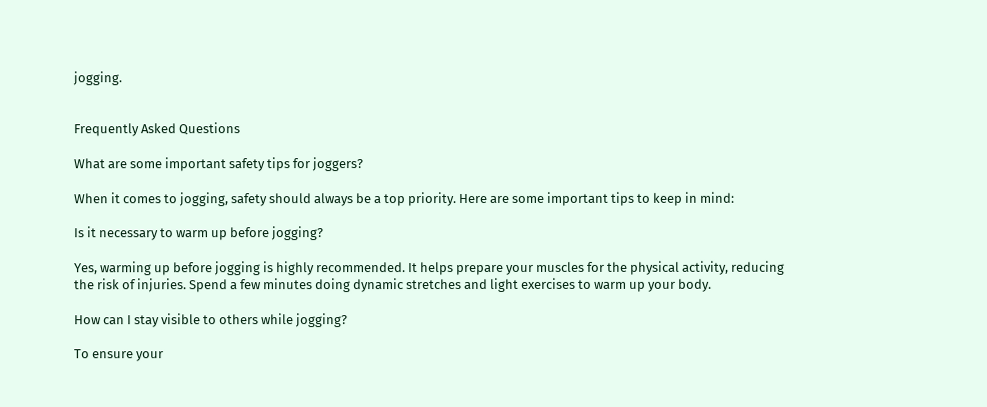jogging.


Frequently Asked Questions

What are some important safety tips for joggers?

When it comes to jogging, safety should always be a top priority. Here are some important tips to keep in mind:

Is it necessary to warm up before jogging?

Yes, warming up before jogging is highly recommended. It helps prepare your muscles for the physical activity, reducing the risk of injuries. Spend a few minutes doing dynamic stretches and light exercises to warm up your body.

How can I stay visible to others while jogging?

To ensure your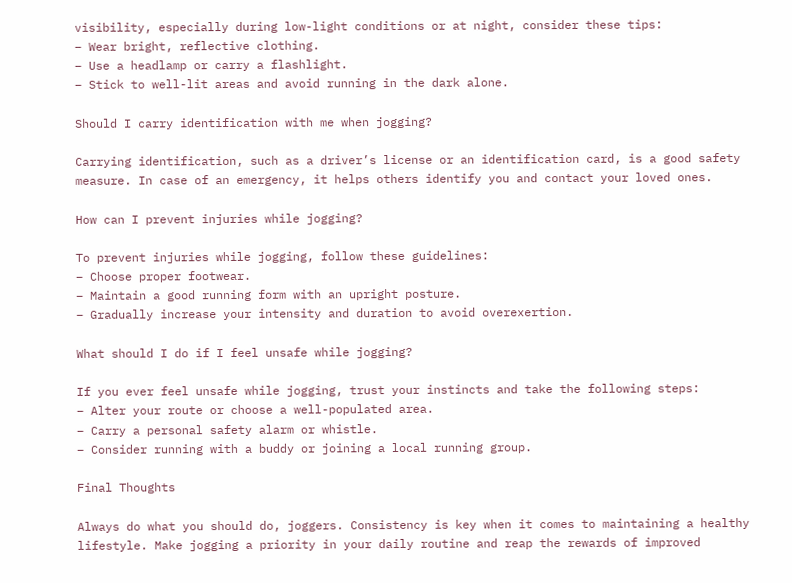visibility, especially during low-light conditions or at night, consider these tips:
– Wear bright, reflective clothing.
– Use a headlamp or carry a flashlight.
– Stick to well-lit areas and avoid running in the dark alone.

Should I carry identification with me when jogging?

Carrying identification, such as a driver’s license or an identification card, is a good safety measure. In case of an emergency, it helps others identify you and contact your loved ones.

How can I prevent injuries while jogging?

To prevent injuries while jogging, follow these guidelines:
– Choose proper footwear.
– Maintain a good running form with an upright posture.
– Gradually increase your intensity and duration to avoid overexertion.

What should I do if I feel unsafe while jogging?

If you ever feel unsafe while jogging, trust your instincts and take the following steps:
– Alter your route or choose a well-populated area.
– Carry a personal safety alarm or whistle.
– Consider running with a buddy or joining a local running group.

Final Thoughts

Always do what you should do, joggers. Consistency is key when it comes to maintaining a healthy lifestyle. Make jogging a priority in your daily routine and reap the rewards of improved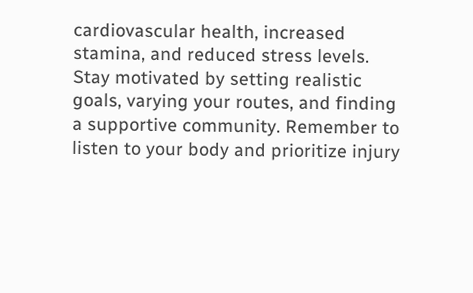cardiovascular health, increased stamina, and reduced stress levels. Stay motivated by setting realistic goals, varying your routes, and finding a supportive community. Remember to listen to your body and prioritize injury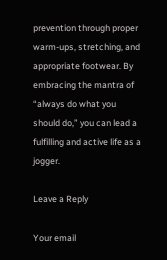prevention through proper warm-ups, stretching, and appropriate footwear. By embracing the mantra of “always do what you should do,” you can lead a fulfilling and active life as a jogger.

Leave a Reply

Your email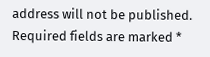address will not be published. Required fields are marked *